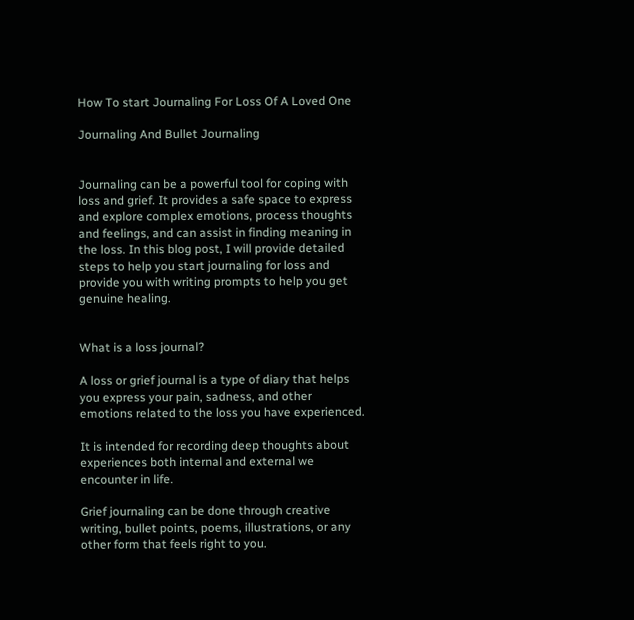How To start Journaling For Loss Of A Loved One

Journaling And Bullet Journaling


Journaling can be a powerful tool for coping with loss and grief. It provides a safe space to express and explore complex emotions, process thoughts and feelings, and can assist in finding meaning in the loss. In this blog post, I will provide detailed steps to help you start journaling for loss and provide you with writing prompts to help you get genuine healing.


What is a loss journal?

A loss or grief journal is a type of diary that helps you express your pain, sadness, and other emotions related to the loss you have experienced.

It is intended for recording deep thoughts about experiences both internal and external we encounter in life.

Grief journaling can be done through creative writing, bullet points, poems, illustrations, or any other form that feels right to you.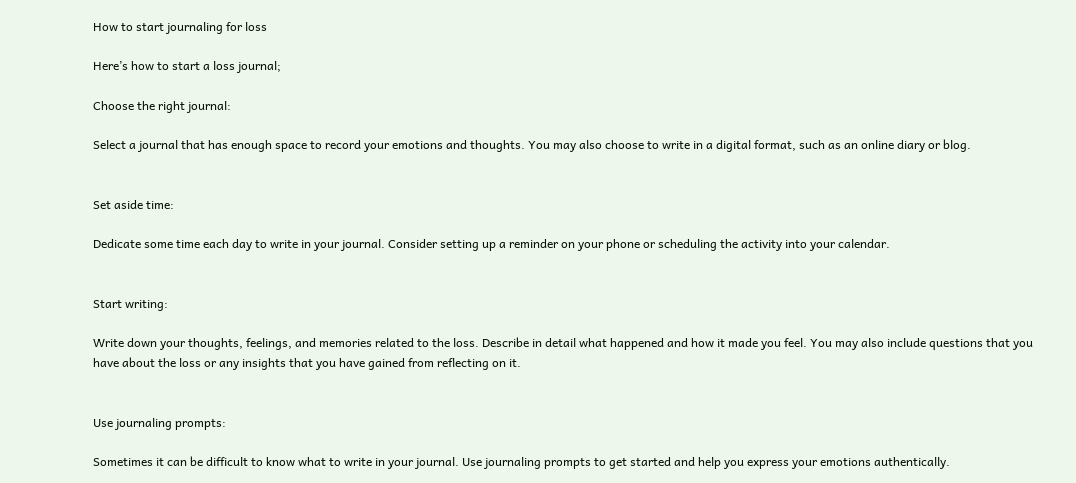How to start journaling for loss

Here’s how to start a loss journal;

Choose the right journal:

Select a journal that has enough space to record your emotions and thoughts. You may also choose to write in a digital format, such as an online diary or blog.


Set aside time:

Dedicate some time each day to write in your journal. Consider setting up a reminder on your phone or scheduling the activity into your calendar.


Start writing:

Write down your thoughts, feelings, and memories related to the loss. Describe in detail what happened and how it made you feel. You may also include questions that you have about the loss or any insights that you have gained from reflecting on it.


Use journaling prompts:

Sometimes it can be difficult to know what to write in your journal. Use journaling prompts to get started and help you express your emotions authentically.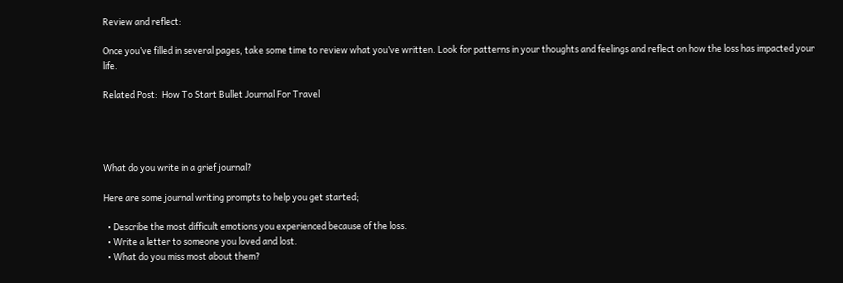Review and reflect:

Once you’ve filled in several pages, take some time to review what you’ve written. Look for patterns in your thoughts and feelings and reflect on how the loss has impacted your life.

Related Post:  How To Start Bullet Journal For Travel




What do you write in a grief journal?

Here are some journal writing prompts to help you get started;

  • Describe the most difficult emotions you experienced because of the loss.
  • Write a letter to someone you loved and lost.
  • What do you miss most about them?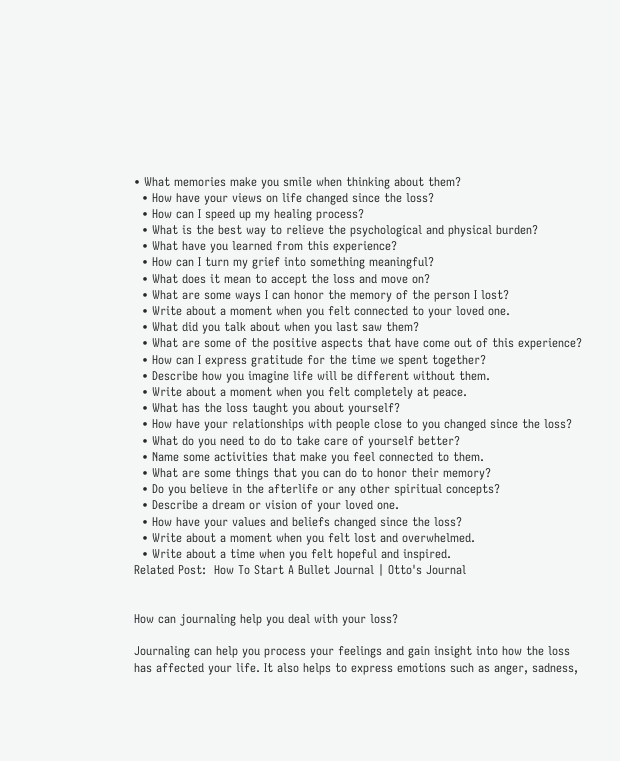• What memories make you smile when thinking about them?
  • How have your views on life changed since the loss?
  • How can I speed up my healing process?
  • What is the best way to relieve the psychological and physical burden?
  • What have you learned from this experience?
  • How can I turn my grief into something meaningful?
  • What does it mean to accept the loss and move on?
  • What are some ways I can honor the memory of the person I lost?
  • Write about a moment when you felt connected to your loved one.
  • What did you talk about when you last saw them?
  • What are some of the positive aspects that have come out of this experience?
  • How can I express gratitude for the time we spent together?
  • Describe how you imagine life will be different without them.
  • Write about a moment when you felt completely at peace.
  • What has the loss taught you about yourself?
  • How have your relationships with people close to you changed since the loss?
  • What do you need to do to take care of yourself better?
  • Name some activities that make you feel connected to them.
  • What are some things that you can do to honor their memory?
  • Do you believe in the afterlife or any other spiritual concepts?
  • Describe a dream or vision of your loved one.
  • How have your values and beliefs changed since the loss?
  • Write about a moment when you felt lost and overwhelmed.
  • Write about a time when you felt hopeful and inspired.
Related Post:  How To Start A Bullet Journal | Otto's Journal


How can journaling help you deal with your loss?

Journaling can help you process your feelings and gain insight into how the loss has affected your life. It also helps to express emotions such as anger, sadness,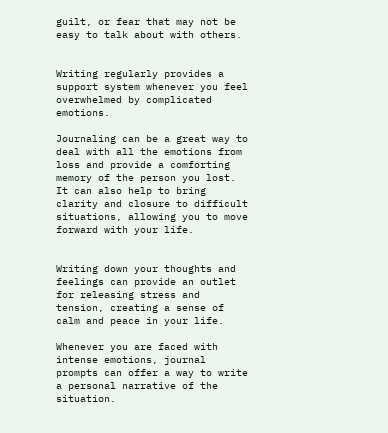guilt, or fear that may not be easy to talk about with others.


Writing regularly provides a support system whenever you feel overwhelmed by complicated emotions.

Journaling can be a great way to deal with all the emotions from loss and provide a comforting memory of the person you lost. It can also help to bring clarity and closure to difficult situations, allowing you to move forward with your life.


Writing down your thoughts and feelings can provide an outlet for releasing stress and tension, creating a sense of calm and peace in your life.

Whenever you are faced with intense emotions, journal prompts can offer a way to write a personal narrative of the situation.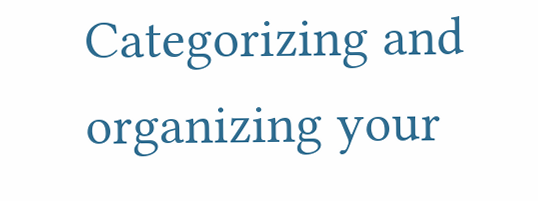Categorizing and organizing your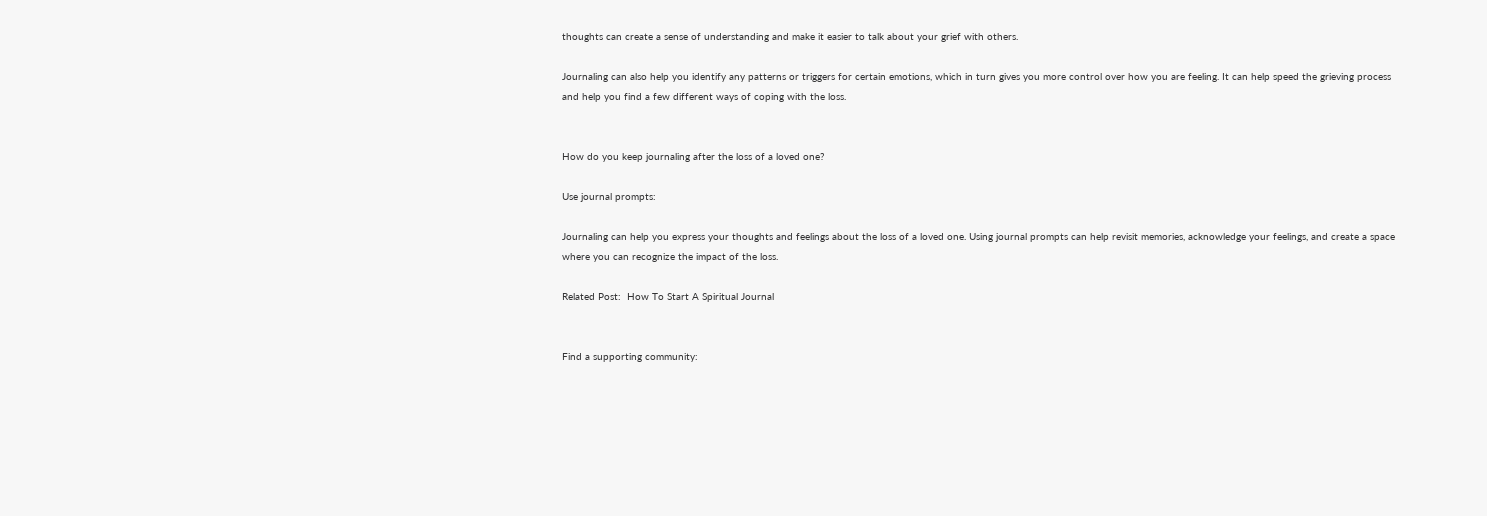thoughts can create a sense of understanding and make it easier to talk about your grief with others.

Journaling can also help you identify any patterns or triggers for certain emotions, which in turn gives you more control over how you are feeling. It can help speed the grieving process and help you find a few different ways of coping with the loss.


How do you keep journaling after the loss of a loved one?

Use journal prompts:

Journaling can help you express your thoughts and feelings about the loss of a loved one. Using journal prompts can help revisit memories, acknowledge your feelings, and create a space where you can recognize the impact of the loss.

Related Post:  How To Start A Spiritual Journal


Find a supporting community: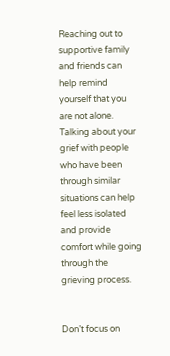Reaching out to supportive family and friends can help remind yourself that you are not alone. Talking about your grief with people who have been through similar situations can help feel less isolated and provide comfort while going through the grieving process.


Don’t focus on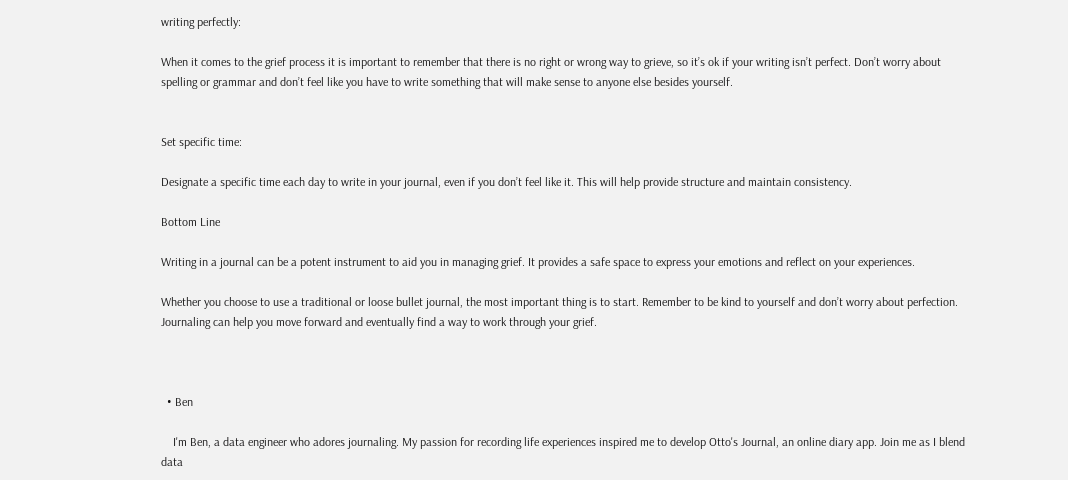writing perfectly:

When it comes to the grief process it is important to remember that there is no right or wrong way to grieve, so it’s ok if your writing isn’t perfect. Don’t worry about spelling or grammar and don’t feel like you have to write something that will make sense to anyone else besides yourself.


Set specific time:

Designate a specific time each day to write in your journal, even if you don’t feel like it. This will help provide structure and maintain consistency.

Bottom Line

Writing in a journal can be a potent instrument to aid you in managing grief. It provides a safe space to express your emotions and reflect on your experiences.

Whether you choose to use a traditional or loose bullet journal, the most important thing is to start. Remember to be kind to yourself and don’t worry about perfection. Journaling can help you move forward and eventually find a way to work through your grief.



  • Ben

    I'm Ben, a data engineer who adores journaling. My passion for recording life experiences inspired me to develop Otto's Journal, an online diary app. Join me as I blend data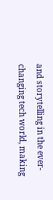and storytelling in the ever-changing tech world, making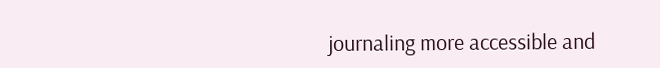journaling more accessible and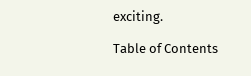exciting.

Table of Contents